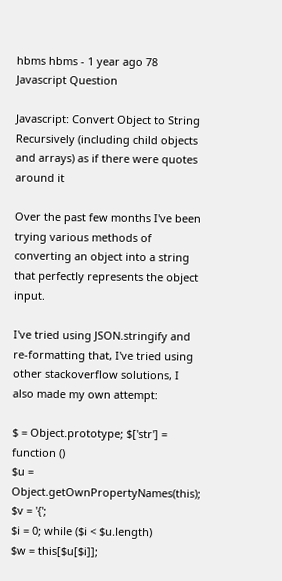hbms hbms - 1 year ago 78
Javascript Question

Javascript: Convert Object to String Recursively (including child objects and arrays) as if there were quotes around it

Over the past few months I've been trying various methods of converting an object into a string that perfectly represents the object input.

I've tried using JSON.stringify and re-formatting that, I've tried using other stackoverflow solutions, I also made my own attempt:

$ = Object.prototype; $['str'] = function ()
$u = Object.getOwnPropertyNames(this); $v = '{';
$i = 0; while ($i < $u.length)
$w = this[$u[$i]];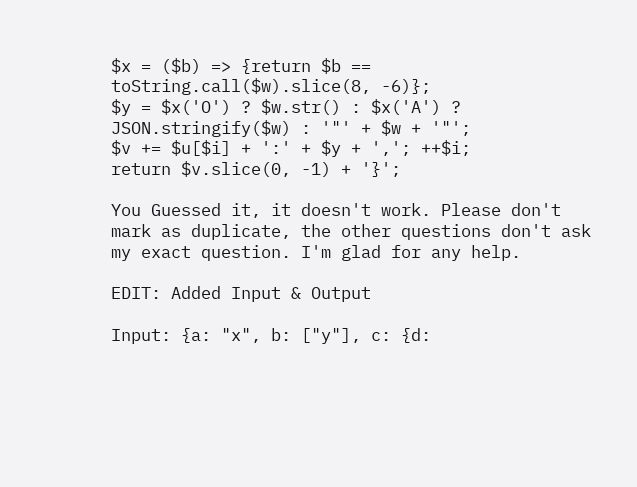$x = ($b) => {return $b == toString.call($w).slice(8, -6)};
$y = $x('O') ? $w.str() : $x('A') ? JSON.stringify($w) : '"' + $w + '"';
$v += $u[$i] + ':' + $y + ','; ++$i;
return $v.slice(0, -1) + '}';

You Guessed it, it doesn't work. Please don't mark as duplicate, the other questions don't ask my exact question. I'm glad for any help.

EDIT: Added Input & Output

Input: {a: "x", b: ["y"], c: {d: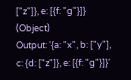["z"]}, e: [{f: "g"}]} (Object)
Output: '{a: "x", b: ["y"], c: {d: ["z"]}, e: [{f: "g"}]}'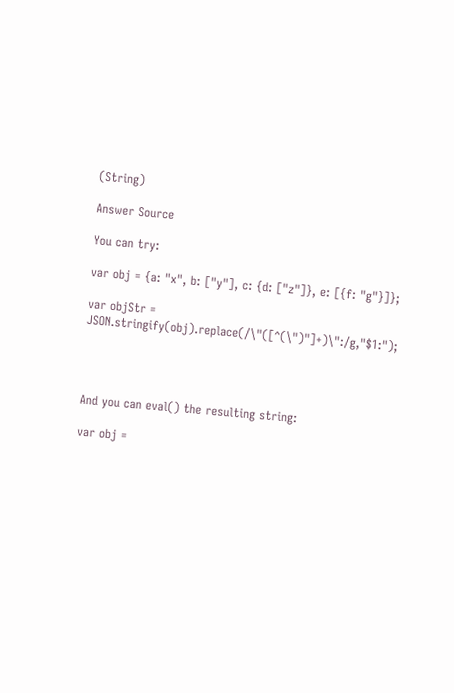(String)

Answer Source

You can try:

var obj = {a: "x", b: ["y"], c: {d: ["z"]}, e: [{f: "g"}]};

var objStr = JSON.stringify(obj).replace(/\"([^(\")"]+)\":/g,"$1:");




And you can eval() the resulting string:

var obj =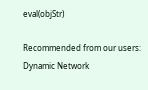eval(objStr)

Recommended from our users: Dynamic Network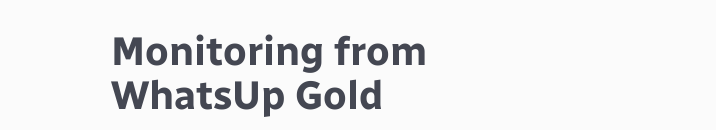Monitoring from WhatsUp Gold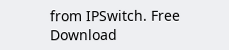from IPSwitch. Free Download